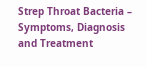Strep Throat Bacteria – Symptoms, Diagnosis and Treatment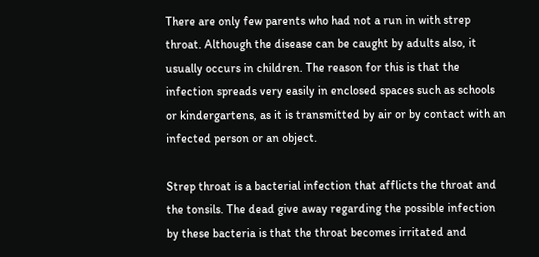There are only few parents who had not a run in with strep throat. Although the disease can be caught by adults also, it usually occurs in children. The reason for this is that the infection spreads very easily in enclosed spaces such as schools or kindergartens, as it is transmitted by air or by contact with an infected person or an object.

Strep throat is a bacterial infection that afflicts the throat and the tonsils. The dead give away regarding the possible infection by these bacteria is that the throat becomes irritated and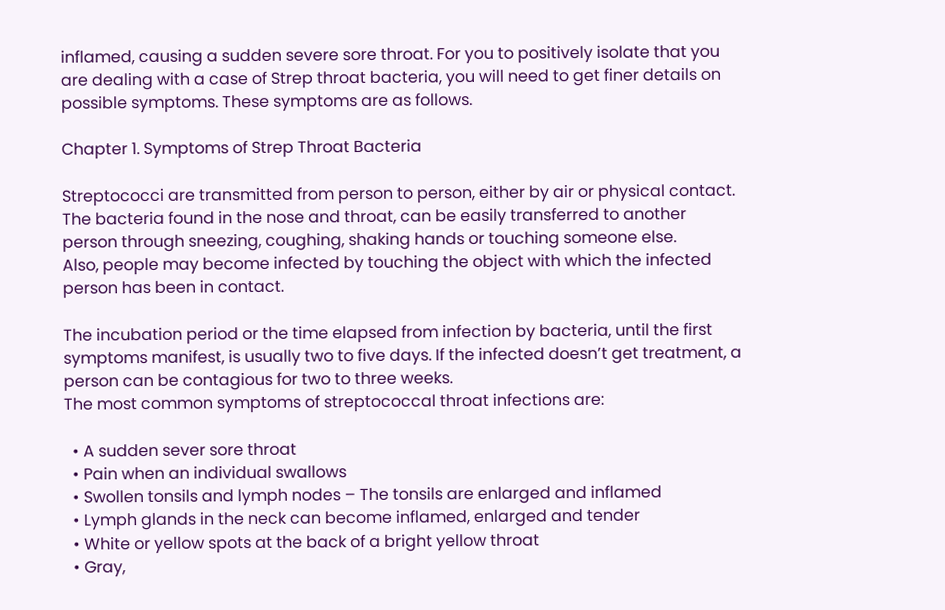inflamed, causing a sudden severe sore throat. For you to positively isolate that you are dealing with a case of Strep throat bacteria, you will need to get finer details on possible symptoms. These symptoms are as follows.

Chapter 1. Symptoms of Strep Throat Bacteria

Streptococci are transmitted from person to person, either by air or physical contact. The bacteria found in the nose and throat, can be easily transferred to another person through sneezing, coughing, shaking hands or touching someone else.
Also, people may become infected by touching the object with which the infected person has been in contact.

The incubation period or the time elapsed from infection by bacteria, until the first symptoms manifest, is usually two to five days. If the infected doesn’t get treatment, a person can be contagious for two to three weeks.
The most common symptoms of streptococcal throat infections are:

  • A sudden sever sore throat
  • Pain when an individual swallows
  • Swollen tonsils and lymph nodes – The tonsils are enlarged and inflamed
  • Lymph glands in the neck can become inflamed, enlarged and tender
  • White or yellow spots at the back of a bright yellow throat
  • Gray,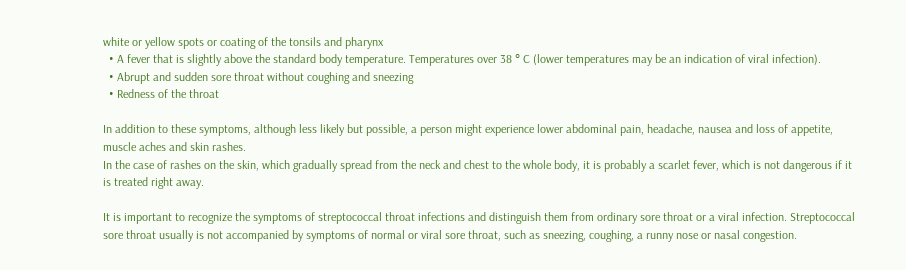white or yellow spots or coating of the tonsils and pharynx
  • A fever that is slightly above the standard body temperature. Temperatures over 38 ° C (lower temperatures may be an indication of viral infection).
  • Abrupt and sudden sore throat without coughing and sneezing
  • Redness of the throat

In addition to these symptoms, although less likely but possible, a person might experience lower abdominal pain, headache, nausea and loss of appetite, muscle aches and skin rashes.
In the case of rashes on the skin, which gradually spread from the neck and chest to the whole body, it is probably a scarlet fever, which is not dangerous if it is treated right away.

It is important to recognize the symptoms of streptococcal throat infections and distinguish them from ordinary sore throat or a viral infection. Streptococcal sore throat usually is not accompanied by symptoms of normal or viral sore throat, such as sneezing, coughing, a runny nose or nasal congestion.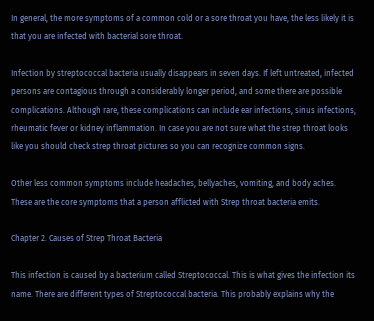In general, the more symptoms of a common cold or a sore throat you have, the less likely it is that you are infected with bacterial sore throat.

Infection by streptococcal bacteria usually disappears in seven days. If left untreated, infected persons are contagious through a considerably longer period, and some there are possible complications. Although rare, these complications can include ear infections, sinus infections, rheumatic fever or kidney inflammation. In case you are not sure what the strep throat looks like you should check strep throat pictures so you can recognize common signs.

Other less common symptoms include headaches, bellyaches, vomiting, and body aches. These are the core symptoms that a person afflicted with Strep throat bacteria emits.

Chapter 2. Causes of Strep Throat Bacteria

This infection is caused by a bacterium called Streptococcal. This is what gives the infection its name. There are different types of Streptococcal bacteria. This probably explains why the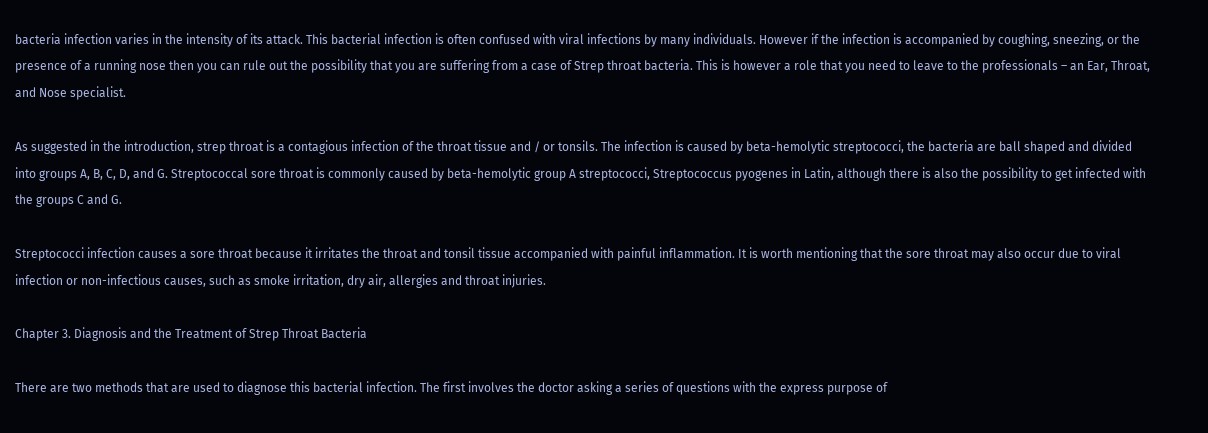bacteria infection varies in the intensity of its attack. This bacterial infection is often confused with viral infections by many individuals. However if the infection is accompanied by coughing, sneezing, or the presence of a running nose then you can rule out the possibility that you are suffering from a case of Strep throat bacteria. This is however a role that you need to leave to the professionals – an Ear, Throat, and Nose specialist.

As suggested in the introduction, strep throat is a contagious infection of the throat tissue and / or tonsils. The infection is caused by beta-hemolytic streptococci, the bacteria are ball shaped and divided into groups A, B, C, D, and G. Streptococcal sore throat is commonly caused by beta-hemolytic group A streptococci, Streptococcus pyogenes in Latin, although there is also the possibility to get infected with the groups C and G.

Streptococci infection causes a sore throat because it irritates the throat and tonsil tissue accompanied with painful inflammation. It is worth mentioning that the sore throat may also occur due to viral infection or non-infectious causes, such as smoke irritation, dry air, allergies and throat injuries.

Chapter 3. Diagnosis and the Treatment of Strep Throat Bacteria

There are two methods that are used to diagnose this bacterial infection. The first involves the doctor asking a series of questions with the express purpose of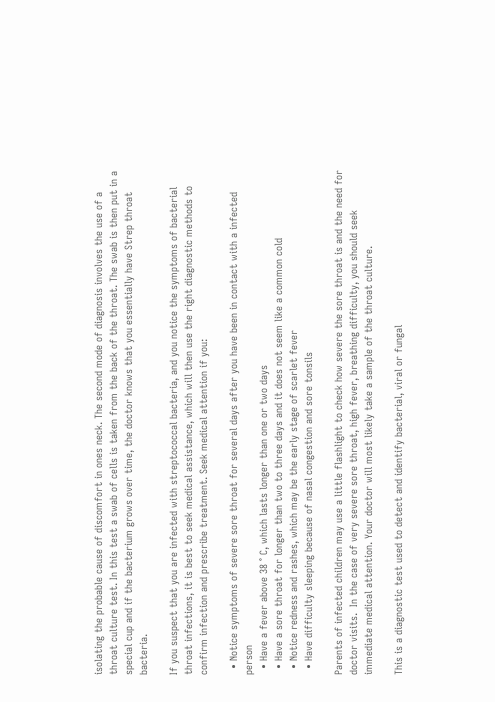isolating the probable cause of discomfort in ones neck. The second mode of diagnosis involves the use of a throat culture test. In this test a swab of cells is taken from the back of the throat. The swab is then put in a special cup and if the bacterium grows over time, the doctor knows that you essentially have Strep throat bacteria.

If you suspect that you are infected with streptococcal bacteria, and you notice the symptoms of bacterial throat infections, it is best to seek medical assistance, which will then use the right diagnostic methods to confirm infection and prescribe treatment. Seek medical attention if you:

  • Notice symptoms of severe sore throat for several days after you have been in contact with a infected person
  • Have a fever above 38 ° C, which lasts longer than one or two days
  • Have a sore throat for longer than two to three days and it does not seem like a common cold
  • Notice redness and rashes, which may be the early stage of scarlet fever
  • Have difficulty sleeping because of nasal congestion and sore tonsils

Parents of infected children may use a little flashlight to check how severe the sore throat is and the need for doctor visits.  In the case of very severe sore throat, high fever, breathing difficulty, you should seek immediate medical attention. Your doctor will most likely take a sample of the throat culture.

This is a diagnostic test used to detect and identify bacterial, viral or fungal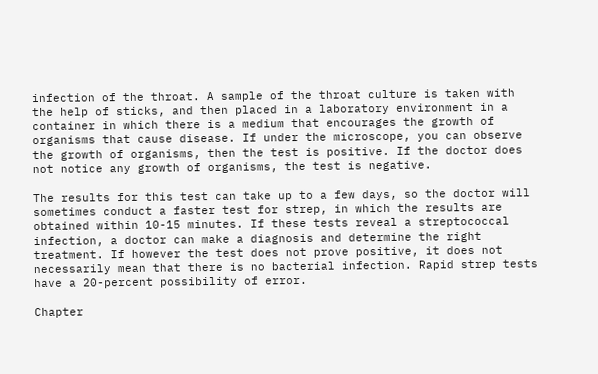infection of the throat. A sample of the throat culture is taken with the help of sticks, and then placed in a laboratory environment in a container in which there is a medium that encourages the growth of organisms that cause disease. If under the microscope, you can observe the growth of organisms, then the test is positive. If the doctor does not notice any growth of organisms, the test is negative.

The results for this test can take up to a few days, so the doctor will sometimes conduct a faster test for strep, in which the results are obtained within 10-15 minutes. If these tests reveal a streptococcal infection, a doctor can make a diagnosis and determine the right treatment. If however the test does not prove positive, it does not necessarily mean that there is no bacterial infection. Rapid strep tests have a 20-percent possibility of error.

Chapter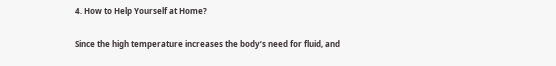4. How to Help Yourself at Home?

Since the high temperature increases the body’s need for fluid, and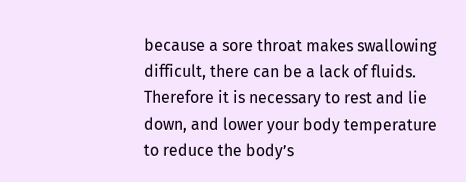because a sore throat makes swallowing difficult, there can be a lack of fluids. Therefore it is necessary to rest and lie down, and lower your body temperature to reduce the body’s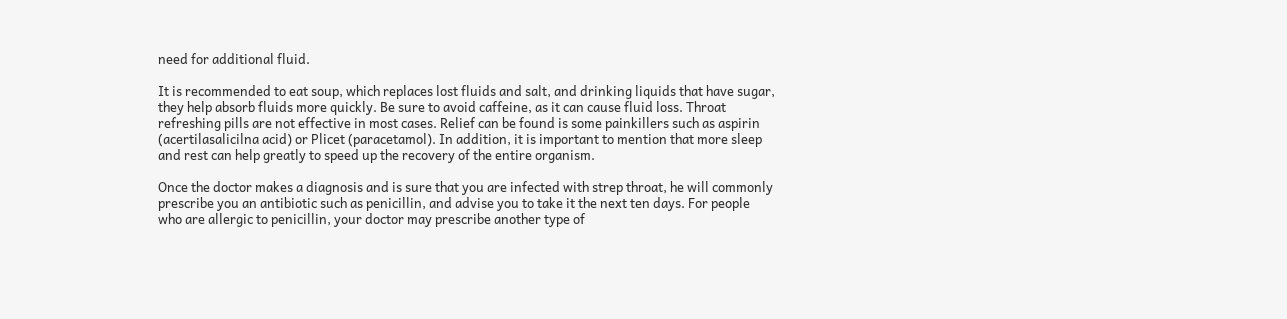need for additional fluid.

It is recommended to eat soup, which replaces lost fluids and salt, and drinking liquids that have sugar, they help absorb fluids more quickly. Be sure to avoid caffeine, as it can cause fluid loss. Throat refreshing pills are not effective in most cases. Relief can be found is some painkillers such as aspirin (acertilasalicilna acid) or Plicet (paracetamol). In addition, it is important to mention that more sleep and rest can help greatly to speed up the recovery of the entire organism.

Once the doctor makes a diagnosis and is sure that you are infected with strep throat, he will commonly prescribe you an antibiotic such as penicillin, and advise you to take it the next ten days. For people who are allergic to penicillin, your doctor may prescribe another type of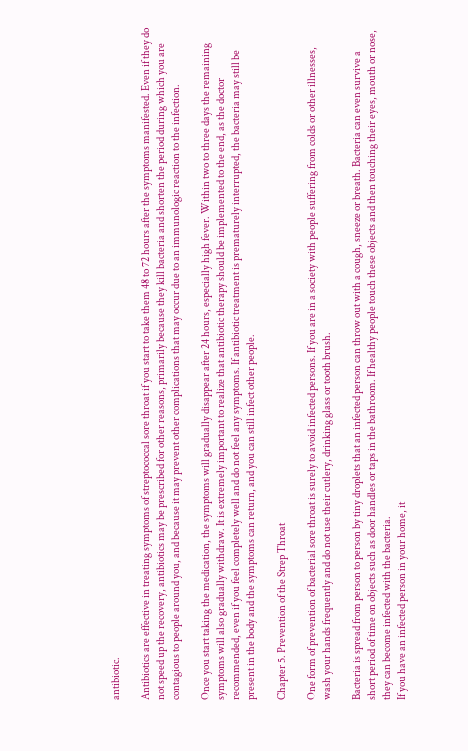antibiotic.

Antibiotics are effective in treating symptoms of streptococcal sore throat if you start to take them 48 to 72 hours after the symptoms manifested. Even if they do not speed up the recovery, antibiotics may be prescribed for other reasons, primarily because they kill bacteria and shorten the period during which you are contagious to people around you, and because it may prevent other complications that may occur due to an immunologic reaction to the infection.

Once you start taking the medication, the symptoms will gradually disappear after 24 hours, especially high fever. Within two to three days the remaining symptoms will also gradually withdraw. It is extremely important to realize that antibiotic therapy should be implemented to the end, as the doctor recommended, even if you feel completely well and do not feel any symptoms. If antibiotic treatment is prematurely interrupted, the bacteria may still be present in the body and the symptoms can return, and you can still infect other people.

Chapter 5. Prevention of the Strep Throat

One form of prevention of bacterial sore throat is surely to avoid infected persons. If you are in a society with people suffering from colds or other illnesses, wash your hands frequently and do not use their cutlery, drinking glass or tooth brush.

Bacteria is spread from person to person by tiny droplets that an infected person can throw out with a cough, sneeze or breath. Bacteria can even survive a short period of time on objects such as door handles or taps in the bathroom. If healthy people touch these objects and then touching their eyes, mouth or nose, they can become infected with the bacteria.
If you have an infected person in your home, it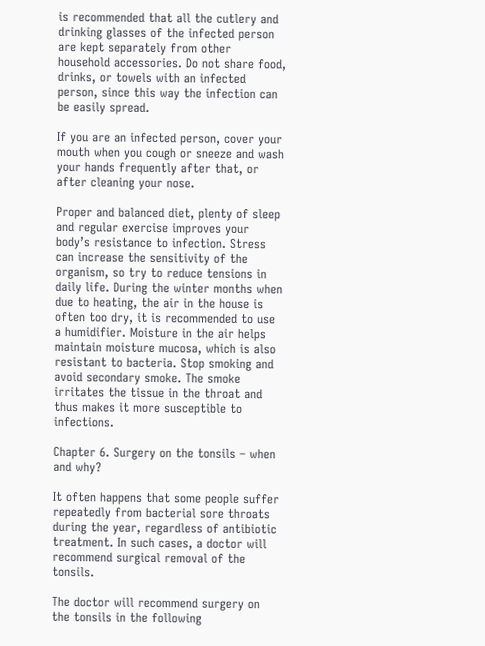is recommended that all the cutlery and drinking glasses of the infected person are kept separately from other household accessories. Do not share food, drinks, or towels with an infected person, since this way the infection can be easily spread.

If you are an infected person, cover your mouth when you cough or sneeze and wash your hands frequently after that, or after cleaning your nose.

Proper and balanced diet, plenty of sleep and regular exercise improves your body’s resistance to infection. Stress can increase the sensitivity of the organism, so try to reduce tensions in daily life. During the winter months when due to heating, the air in the house is often too dry, it is recommended to use a humidifier. Moisture in the air helps maintain moisture mucosa, which is also resistant to bacteria. Stop smoking and avoid secondary smoke. The smoke irritates the tissue in the throat and thus makes it more susceptible to infections.

Chapter 6. Surgery on the tonsils – when and why?

It often happens that some people suffer repeatedly from bacterial sore throats during the year, regardless of antibiotic treatment. In such cases, a doctor will recommend surgical removal of the tonsils.

The doctor will recommend surgery on the tonsils in the following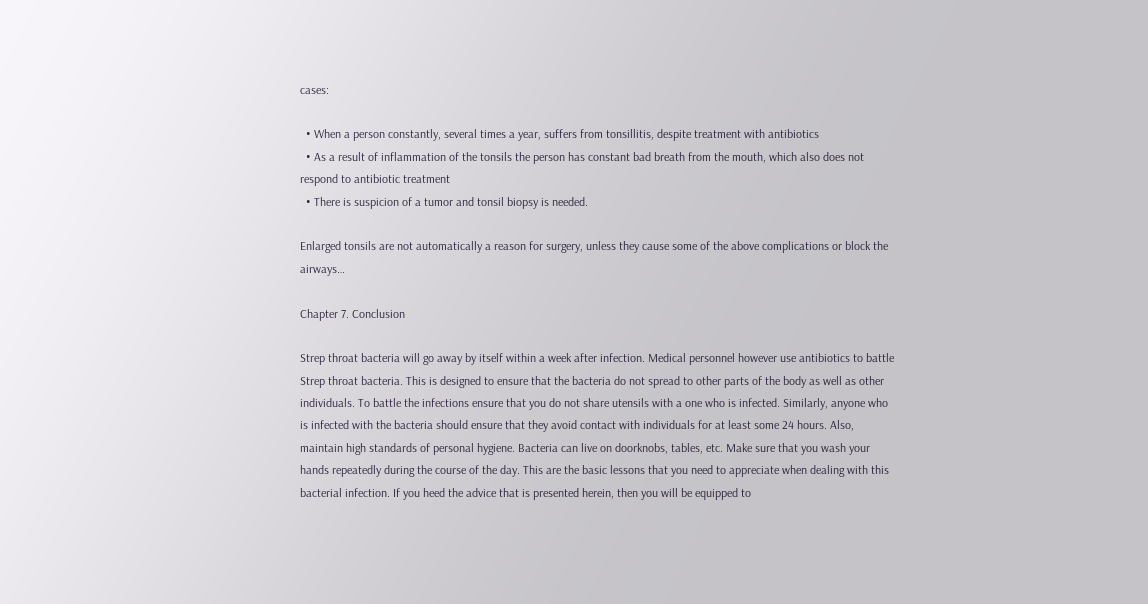cases:

  • When a person constantly, several times a year, suffers from tonsillitis, despite treatment with antibiotics
  • As a result of inflammation of the tonsils the person has constant bad breath from the mouth, which also does not respond to antibiotic treatment
  • There is suspicion of a tumor and tonsil biopsy is needed.

Enlarged tonsils are not automatically a reason for surgery, unless they cause some of the above complications or block the airways…

Chapter 7. Conclusion

Strep throat bacteria will go away by itself within a week after infection. Medical personnel however use antibiotics to battle Strep throat bacteria. This is designed to ensure that the bacteria do not spread to other parts of the body as well as other individuals. To battle the infections ensure that you do not share utensils with a one who is infected. Similarly, anyone who is infected with the bacteria should ensure that they avoid contact with individuals for at least some 24 hours. Also, maintain high standards of personal hygiene. Bacteria can live on doorknobs, tables, etc. Make sure that you wash your hands repeatedly during the course of the day. This are the basic lessons that you need to appreciate when dealing with this bacterial infection. If you heed the advice that is presented herein, then you will be equipped to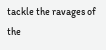tackle the ravages of the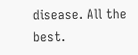disease. All the best.